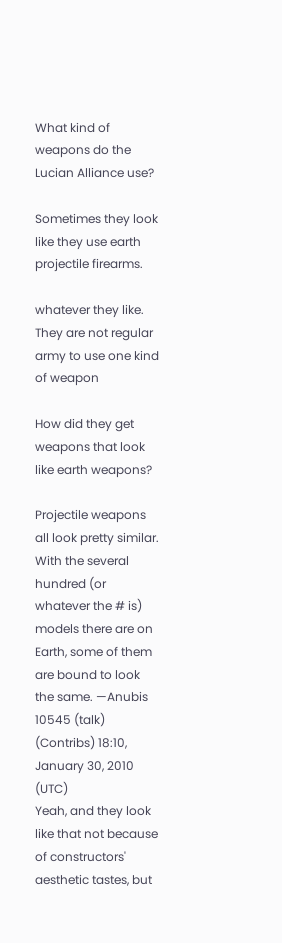What kind of weapons do the Lucian Alliance use?

Sometimes they look like they use earth projectile firearms.

whatever they like. They are not regular army to use one kind of weapon

How did they get weapons that look like earth weapons?

Projectile weapons all look pretty similar. With the several hundred (or whatever the # is) models there are on Earth, some of them are bound to look the same. —Anubis 10545 (talk) (Contribs) 18:10, January 30, 2010 (UTC)
Yeah, and they look like that not because of constructors' aesthetic tastes, but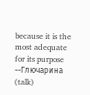because it is the most adequate for its purpose --Глючарина (talk)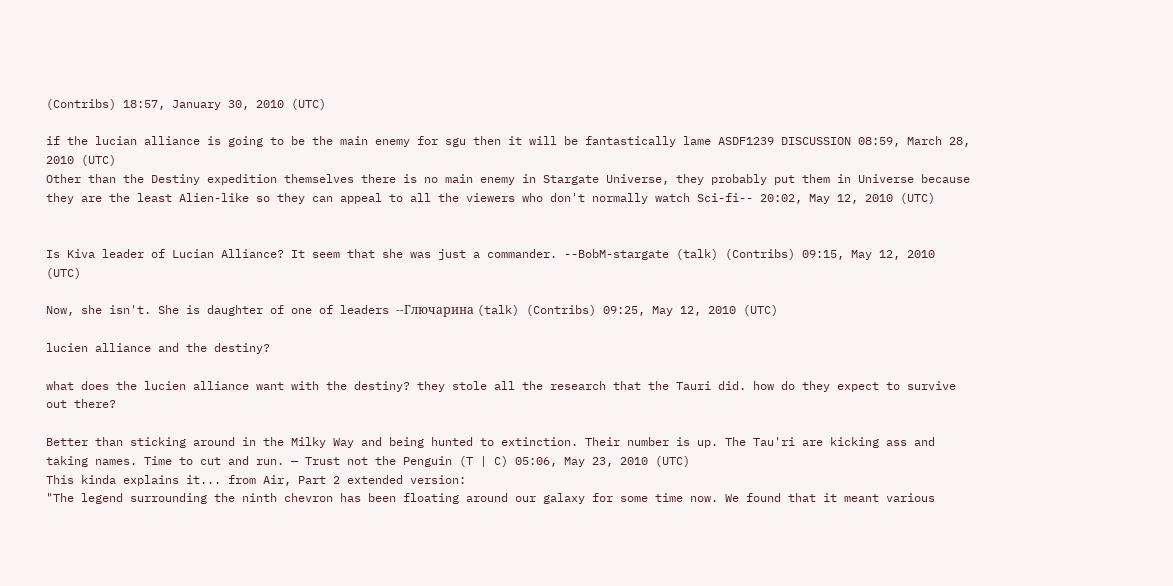(Contribs) 18:57, January 30, 2010 (UTC)

if the lucian alliance is going to be the main enemy for sgu then it will be fantastically lame ASDF1239 DISCUSSION 08:59, March 28, 2010 (UTC)
Other than the Destiny expedition themselves there is no main enemy in Stargate Universe, they probably put them in Universe because they are the least Alien-like so they can appeal to all the viewers who don't normally watch Sci-fi-- 20:02, May 12, 2010 (UTC)


Is Kiva leader of Lucian Alliance? It seem that she was just a commander. --BobM-stargate (talk) (Contribs) 09:15, May 12, 2010 (UTC)

Now, she isn't. She is daughter of one of leaders --Глючарина (talk) (Contribs) 09:25, May 12, 2010 (UTC)

lucien alliance and the destiny?

what does the lucien alliance want with the destiny? they stole all the research that the Tauri did. how do they expect to survive out there?

Better than sticking around in the Milky Way and being hunted to extinction. Their number is up. The Tau'ri are kicking ass and taking names. Time to cut and run. — Trust not the Penguin (T | C) 05:06, May 23, 2010 (UTC)
This kinda explains it... from Air, Part 2 extended version:
"The legend surrounding the ninth chevron has been floating around our galaxy for some time now. We found that it meant various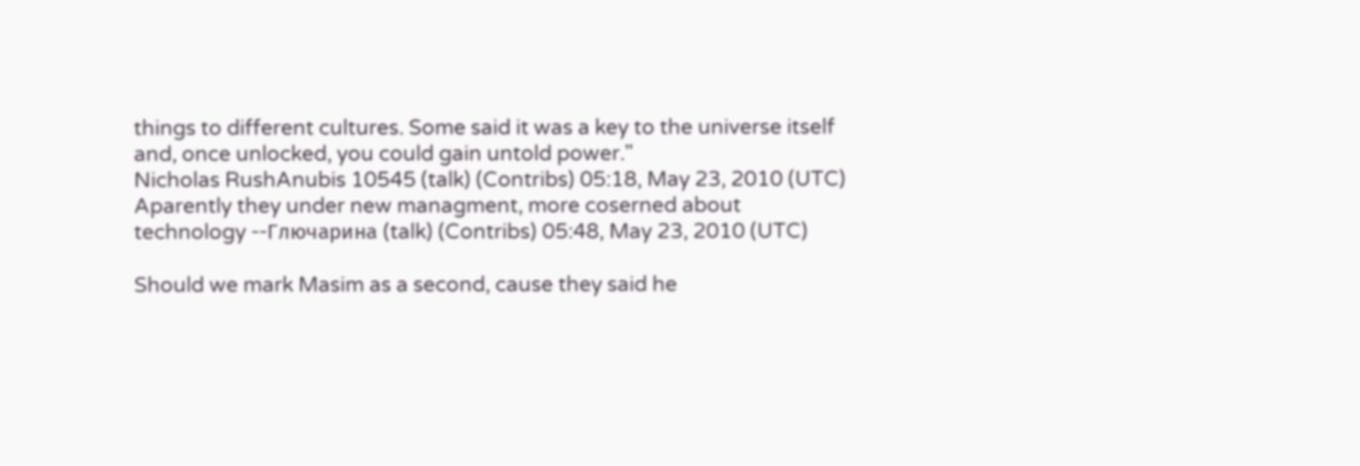things to different cultures. Some said it was a key to the universe itself and, once unlocked, you could gain untold power."
Nicholas RushAnubis 10545 (talk) (Contribs) 05:18, May 23, 2010 (UTC)
Aparently they under new managment, more coserned about technology --Глючарина (talk) (Contribs) 05:48, May 23, 2010 (UTC)

Should we mark Masim as a second, cause they said he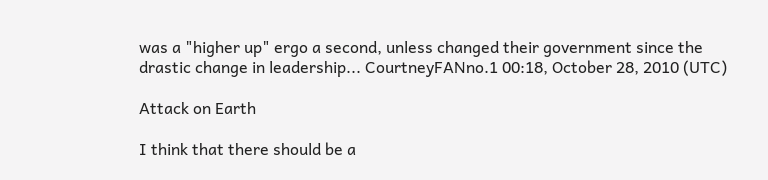was a "higher up" ergo a second, unless changed their government since the drastic change in leadership... CourtneyFANno.1 00:18, October 28, 2010 (UTC)

Attack on Earth

I think that there should be a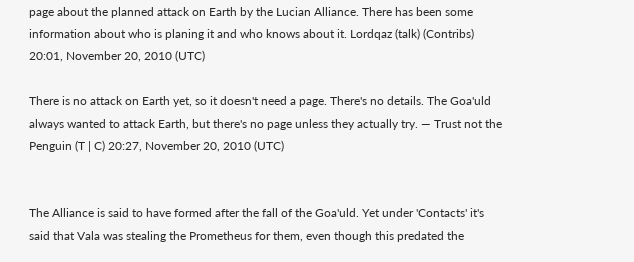page about the planned attack on Earth by the Lucian Alliance. There has been some information about who is planing it and who knows about it. Lordqaz (talk) (Contribs) 20:01, November 20, 2010 (UTC)

There is no attack on Earth yet, so it doesn't need a page. There's no details. The Goa'uld always wanted to attack Earth, but there's no page unless they actually try. — Trust not the Penguin (T | C) 20:27, November 20, 2010 (UTC)


The Alliance is said to have formed after the fall of the Goa'uld. Yet under 'Contacts' it's said that Vala was stealing the Prometheus for them, even though this predated the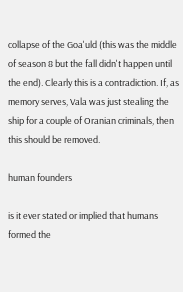collapse of the Goa'uld (this was the middle of season 8 but the fall didn't happen until the end). Clearly this is a contradiction. If, as memory serves, Vala was just stealing the ship for a couple of Oranian criminals, then this should be removed.

human founders

is it ever stated or implied that humans formed the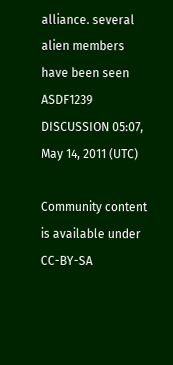alliance. several alien members have been seen ASDF1239 DISCUSSION 05:07, May 14, 2011 (UTC)

Community content is available under CC-BY-SA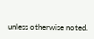unless otherwise noted.